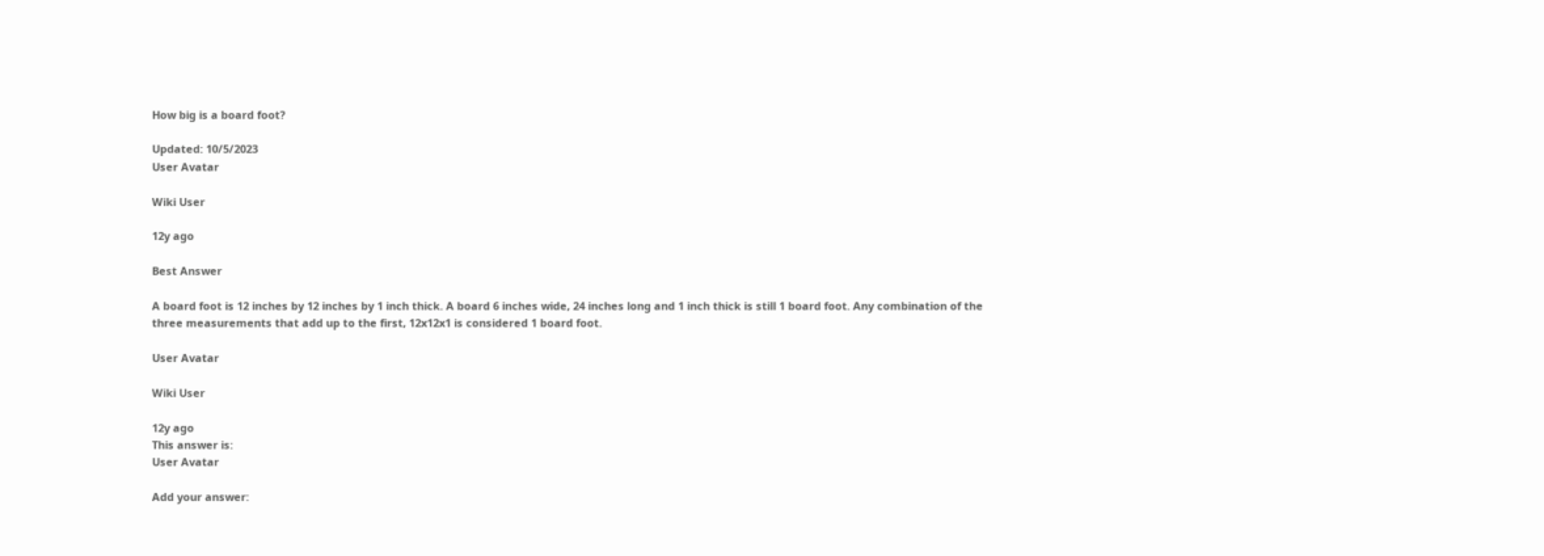How big is a board foot?

Updated: 10/5/2023
User Avatar

Wiki User

12y ago

Best Answer

A board foot is 12 inches by 12 inches by 1 inch thick. A board 6 inches wide, 24 inches long and 1 inch thick is still 1 board foot. Any combination of the three measurements that add up to the first, 12x12x1 is considered 1 board foot.

User Avatar

Wiki User

12y ago
This answer is:
User Avatar

Add your answer: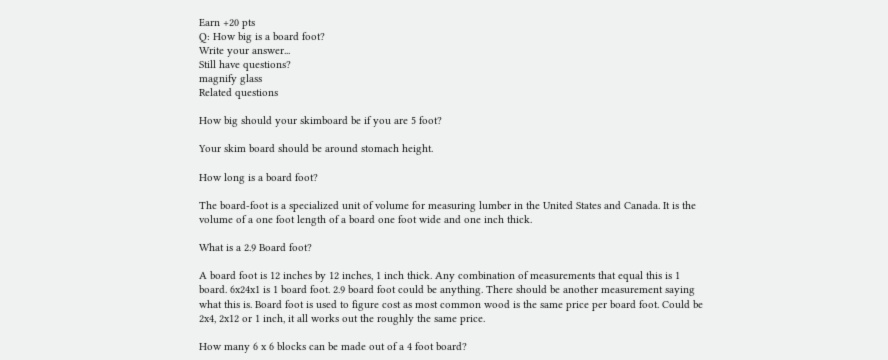Earn +20 pts
Q: How big is a board foot?
Write your answer...
Still have questions?
magnify glass
Related questions

How big should your skimboard be if you are 5 foot?

Your skim board should be around stomach height.

How long is a board foot?

The board-foot is a specialized unit of volume for measuring lumber in the United States and Canada. It is the volume of a one foot length of a board one foot wide and one inch thick.

What is a 2.9 Board foot?

A board foot is 12 inches by 12 inches, 1 inch thick. Any combination of measurements that equal this is 1 board. 6x24x1 is 1 board foot. 2.9 board foot could be anything. There should be another measurement saying what this is. Board foot is used to figure cost as most common wood is the same price per board foot. Could be 2x4, 2x12 or 1 inch, it all works out the roughly the same price.

How many 6 x 6 blocks can be made out of a 4 foot board?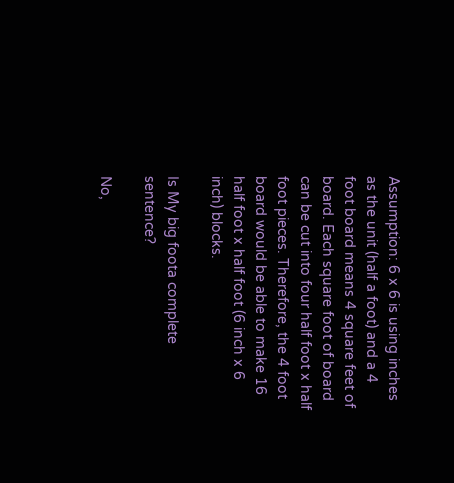Assumption: 6 x 6 is using inches as the unit (half a foot) and a 4 foot board means 4 square feet of board. Each square foot of board can be cut into four half foot x half foot pieces. Therefore, the 4 foot board would be able to make 16 half foot x half foot (6 inch x 6 inch) blocks.

Is My big foota complete sentence?

No,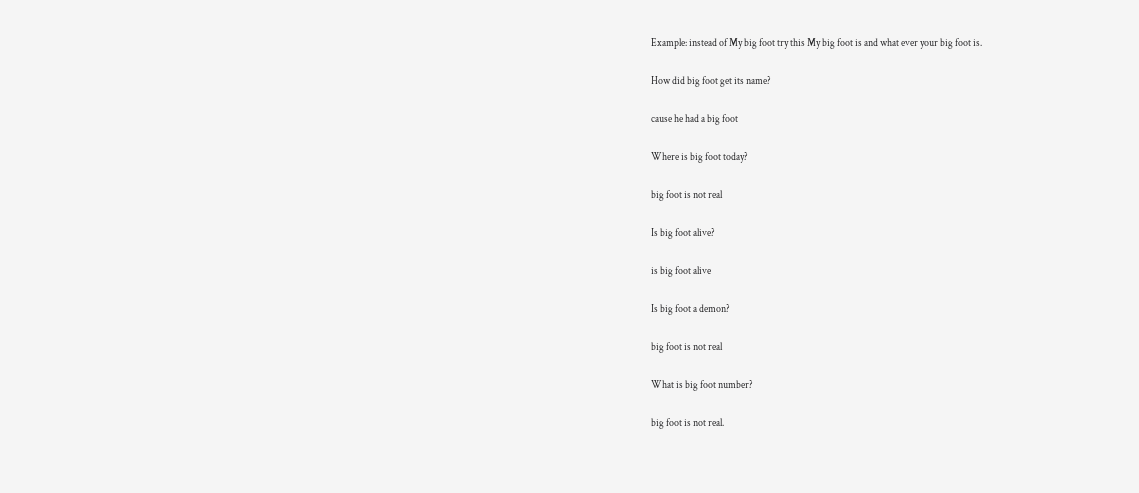Example: instead of My big foot try this My big foot is and what ever your big foot is.

How did big foot get its name?

cause he had a big foot

Where is big foot today?

big foot is not real

Is big foot alive?

is big foot alive

Is big foot a demon?

big foot is not real

What is big foot number?

big foot is not real.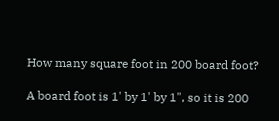How many square foot in 200 board foot?

A board foot is 1' by 1' by 1", so it is 200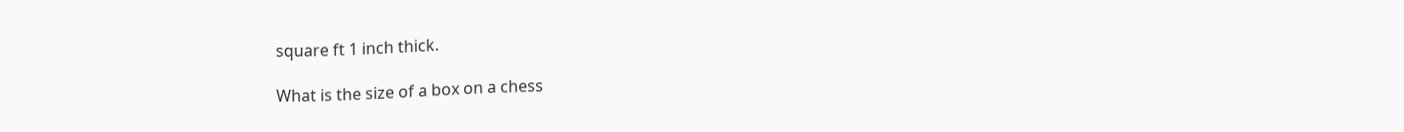square ft 1 inch thick.

What is the size of a box on a chess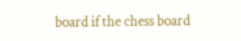board if the chess board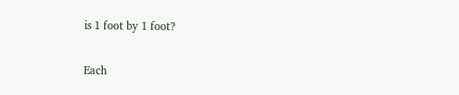is 1 foot by 1 foot?

Each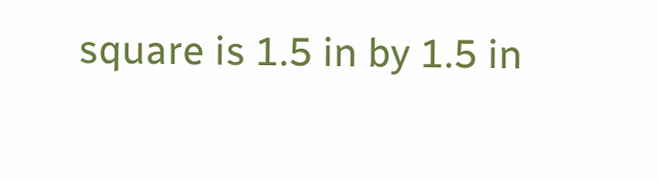square is 1.5 in by 1.5 in